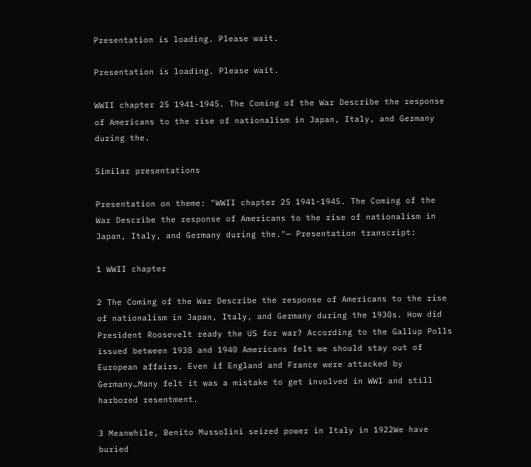Presentation is loading. Please wait.

Presentation is loading. Please wait.

WWII chapter 25 1941-1945. The Coming of the War Describe the response of Americans to the rise of nationalism in Japan, Italy, and Germany during the.

Similar presentations

Presentation on theme: "WWII chapter 25 1941-1945. The Coming of the War Describe the response of Americans to the rise of nationalism in Japan, Italy, and Germany during the."— Presentation transcript:

1 WWII chapter

2 The Coming of the War Describe the response of Americans to the rise of nationalism in Japan, Italy, and Germany during the 1930s. How did President Roosevelt ready the US for war? According to the Gallup Polls issued between 1938 and 1940 Americans felt we should stay out of European affairs. Even if England and France were attacked by Germany…Many felt it was a mistake to get involved in WWI and still harbored resentment.

3 Meanwhile, Benito Mussolini seized power in Italy in 1922We have buried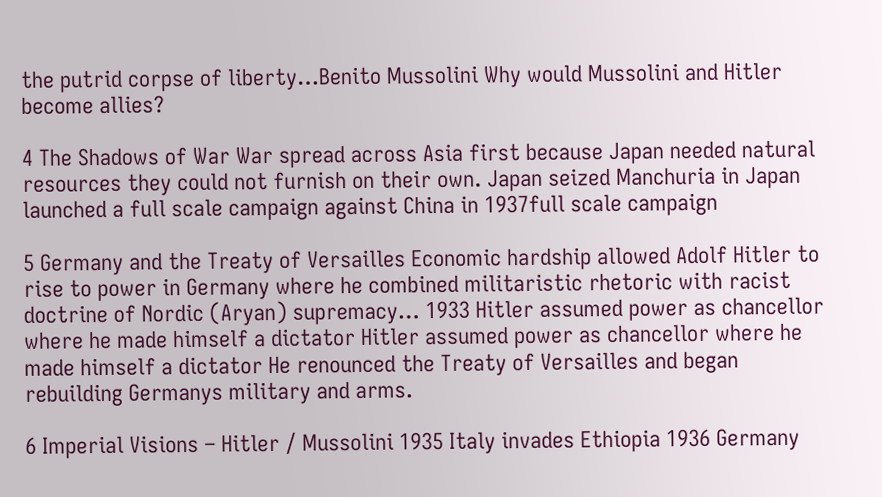the putrid corpse of liberty…Benito Mussolini Why would Mussolini and Hitler become allies?

4 The Shadows of War War spread across Asia first because Japan needed natural resources they could not furnish on their own. Japan seized Manchuria in Japan launched a full scale campaign against China in 1937full scale campaign

5 Germany and the Treaty of Versailles Economic hardship allowed Adolf Hitler to rise to power in Germany where he combined militaristic rhetoric with racist doctrine of Nordic (Aryan) supremacy… 1933 Hitler assumed power as chancellor where he made himself a dictator Hitler assumed power as chancellor where he made himself a dictator He renounced the Treaty of Versailles and began rebuilding Germanys military and arms.

6 Imperial Visions – Hitler / Mussolini 1935 Italy invades Ethiopia 1936 Germany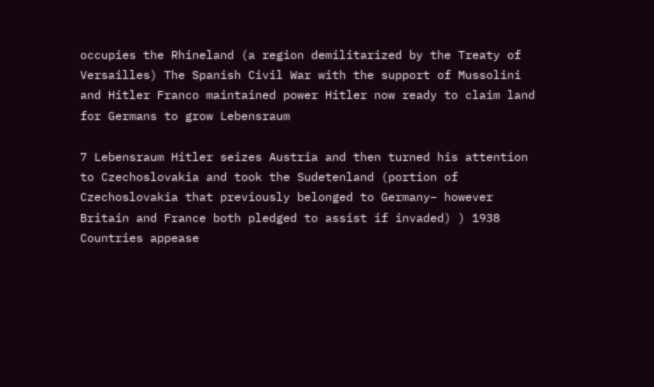occupies the Rhineland (a region demilitarized by the Treaty of Versailles) The Spanish Civil War with the support of Mussolini and Hitler Franco maintained power Hitler now ready to claim land for Germans to grow Lebensraum

7 Lebensraum Hitler seizes Austria and then turned his attention to Czechoslovakia and took the Sudetenland (portion of Czechoslovakia that previously belonged to Germany– however Britain and France both pledged to assist if invaded) ) 1938 Countries appease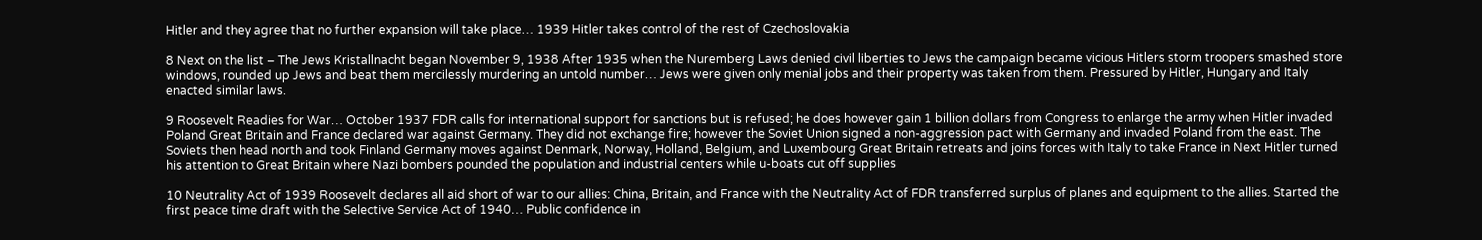Hitler and they agree that no further expansion will take place… 1939 Hitler takes control of the rest of Czechoslovakia

8 Next on the list – The Jews Kristallnacht began November 9, 1938 After 1935 when the Nuremberg Laws denied civil liberties to Jews the campaign became vicious Hitlers storm troopers smashed store windows, rounded up Jews and beat them mercilessly murdering an untold number… Jews were given only menial jobs and their property was taken from them. Pressured by Hitler, Hungary and Italy enacted similar laws.

9 Roosevelt Readies for War… October 1937 FDR calls for international support for sanctions but is refused; he does however gain 1 billion dollars from Congress to enlarge the army when Hitler invaded Poland Great Britain and France declared war against Germany. They did not exchange fire; however the Soviet Union signed a non-aggression pact with Germany and invaded Poland from the east. The Soviets then head north and took Finland Germany moves against Denmark, Norway, Holland, Belgium, and Luxembourg Great Britain retreats and joins forces with Italy to take France in Next Hitler turned his attention to Great Britain where Nazi bombers pounded the population and industrial centers while u-boats cut off supplies

10 Neutrality Act of 1939 Roosevelt declares all aid short of war to our allies: China, Britain, and France with the Neutrality Act of FDR transferred surplus of planes and equipment to the allies. Started the first peace time draft with the Selective Service Act of 1940… Public confidence in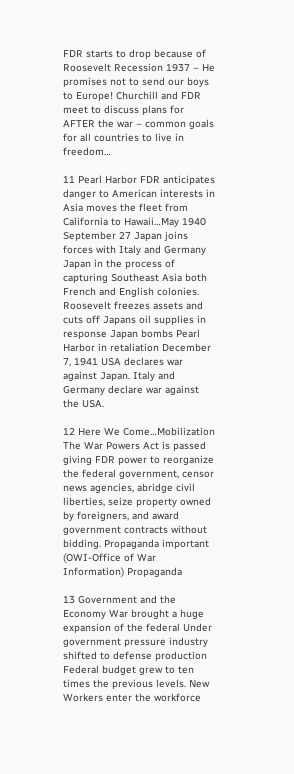FDR starts to drop because of Roosevelt Recession 1937 – He promises not to send our boys to Europe! Churchill and FDR meet to discuss plans for AFTER the war – common goals for all countries to live in freedom…

11 Pearl Harbor FDR anticipates danger to American interests in Asia moves the fleet from California to Hawaii…May 1940 September 27 Japan joins forces with Italy and Germany Japan in the process of capturing Southeast Asia both French and English colonies. Roosevelt freezes assets and cuts off Japans oil supplies in response Japan bombs Pearl Harbor in retaliation December 7, 1941 USA declares war against Japan. Italy and Germany declare war against the USA.

12 Here We Come…Mobilization The War Powers Act is passed giving FDR power to reorganize the federal government, censor news agencies, abridge civil liberties, seize property owned by foreigners, and award government contracts without bidding. Propaganda important (OWI-Office of War Information) Propaganda

13 Government and the Economy War brought a huge expansion of the federal Under government pressure industry shifted to defense production Federal budget grew to ten times the previous levels. New Workers enter the workforce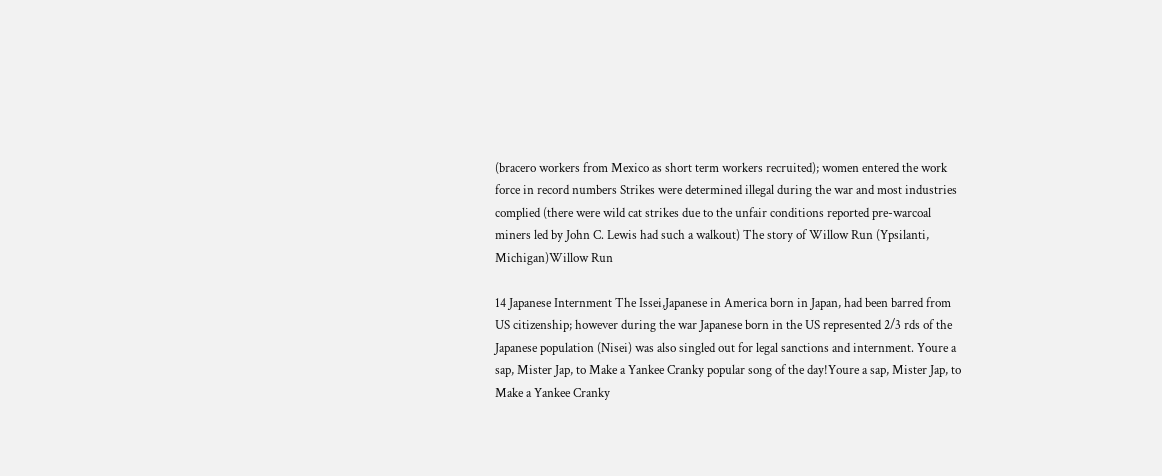(bracero workers from Mexico as short term workers recruited); women entered the work force in record numbers Strikes were determined illegal during the war and most industries complied (there were wild cat strikes due to the unfair conditions reported pre-warcoal miners led by John C. Lewis had such a walkout) The story of Willow Run (Ypsilanti, Michigan)Willow Run

14 Japanese Internment The Issei,Japanese in America born in Japan, had been barred from US citizenship; however during the war Japanese born in the US represented 2/3 rds of the Japanese population (Nisei) was also singled out for legal sanctions and internment. Youre a sap, Mister Jap, to Make a Yankee Cranky popular song of the day!Youre a sap, Mister Jap, to Make a Yankee Cranky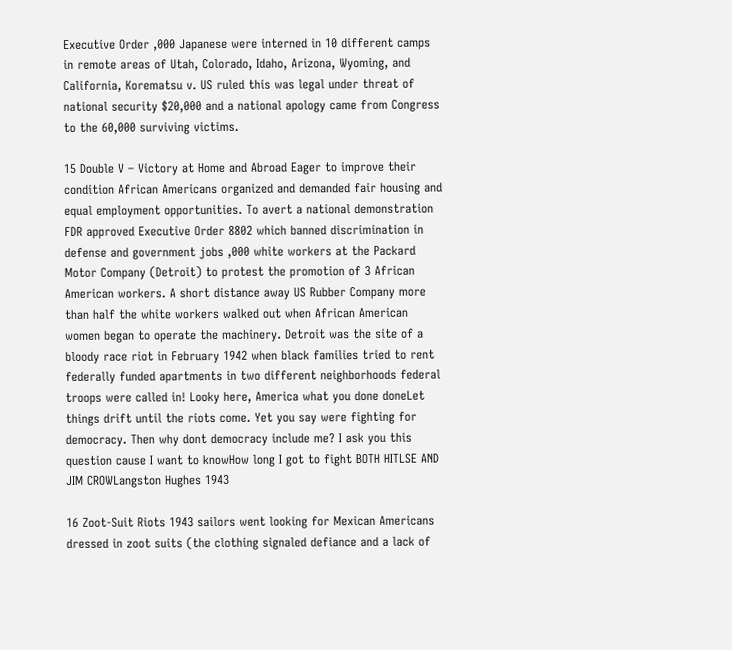Executive Order ,000 Japanese were interned in 10 different camps in remote areas of Utah, Colorado, Idaho, Arizona, Wyoming, and California, Korematsu v. US ruled this was legal under threat of national security $20,000 and a national apology came from Congress to the 60,000 surviving victims.

15 Double V – Victory at Home and Abroad Eager to improve their condition African Americans organized and demanded fair housing and equal employment opportunities. To avert a national demonstration FDR approved Executive Order 8802 which banned discrimination in defense and government jobs ,000 white workers at the Packard Motor Company (Detroit) to protest the promotion of 3 African American workers. A short distance away US Rubber Company more than half the white workers walked out when African American women began to operate the machinery. Detroit was the site of a bloody race riot in February 1942 when black families tried to rent federally funded apartments in two different neighborhoods federal troops were called in! Looky here, America what you done doneLet things drift until the riots come. Yet you say were fighting for democracy. Then why dont democracy include me? I ask you this question cause I want to knowHow long I got to fight BOTH HITLSE AND JIM CROWLangston Hughes 1943

16 Zoot-Suit Riots 1943 sailors went looking for Mexican Americans dressed in zoot suits (the clothing signaled defiance and a lack of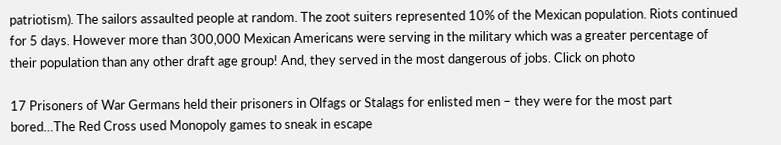patriotism). The sailors assaulted people at random. The zoot suiters represented 10% of the Mexican population. Riots continued for 5 days. However more than 300,000 Mexican Americans were serving in the military which was a greater percentage of their population than any other draft age group! And, they served in the most dangerous of jobs. Click on photo

17 Prisoners of War Germans held their prisoners in Olfags or Stalags for enlisted men – they were for the most part bored…The Red Cross used Monopoly games to sneak in escape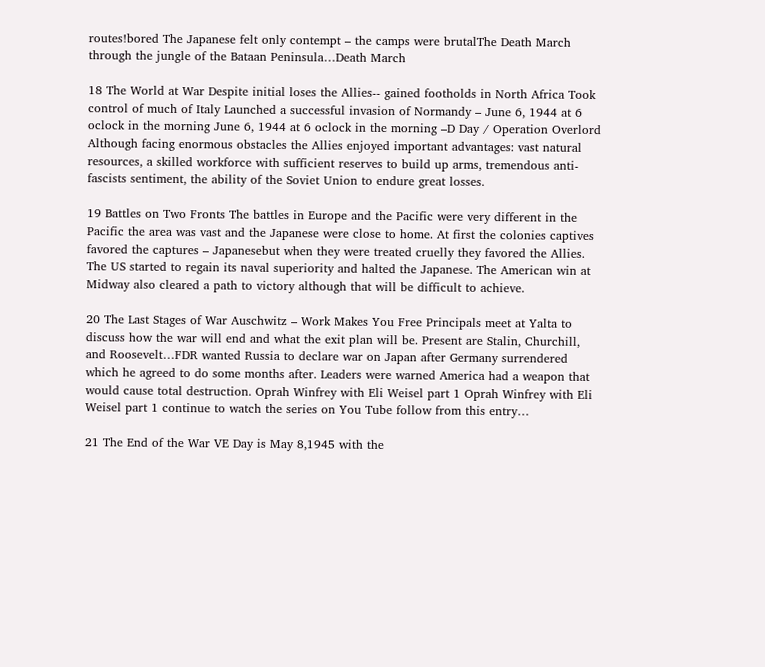routes!bored The Japanese felt only contempt – the camps were brutalThe Death March through the jungle of the Bataan Peninsula…Death March

18 The World at War Despite initial loses the Allies-- gained footholds in North Africa Took control of much of Italy Launched a successful invasion of Normandy – June 6, 1944 at 6 oclock in the morning June 6, 1944 at 6 oclock in the morning –D Day / Operation Overlord Although facing enormous obstacles the Allies enjoyed important advantages: vast natural resources, a skilled workforce with sufficient reserves to build up arms, tremendous anti-fascists sentiment, the ability of the Soviet Union to endure great losses.

19 Battles on Two Fronts The battles in Europe and the Pacific were very different in the Pacific the area was vast and the Japanese were close to home. At first the colonies captives favored the captures – Japanesebut when they were treated cruelly they favored the Allies. The US started to regain its naval superiority and halted the Japanese. The American win at Midway also cleared a path to victory although that will be difficult to achieve.

20 The Last Stages of War Auschwitz – Work Makes You Free Principals meet at Yalta to discuss how the war will end and what the exit plan will be. Present are Stalin, Churchill, and Roosevelt…FDR wanted Russia to declare war on Japan after Germany surrendered which he agreed to do some months after. Leaders were warned America had a weapon that would cause total destruction. Oprah Winfrey with Eli Weisel part 1 Oprah Winfrey with Eli Weisel part 1 continue to watch the series on You Tube follow from this entry…

21 The End of the War VE Day is May 8,1945 with the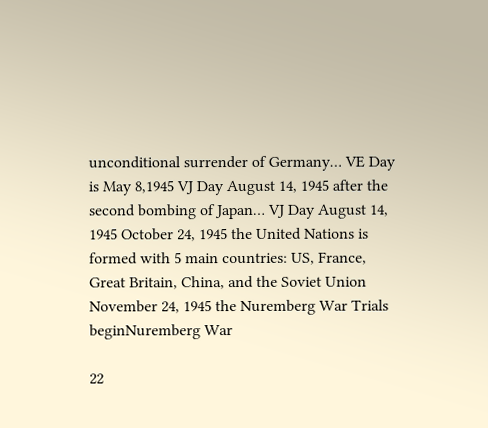unconditional surrender of Germany… VE Day is May 8,1945 VJ Day August 14, 1945 after the second bombing of Japan… VJ Day August 14, 1945 October 24, 1945 the United Nations is formed with 5 main countries: US, France, Great Britain, China, and the Soviet Union November 24, 1945 the Nuremberg War Trials beginNuremberg War

22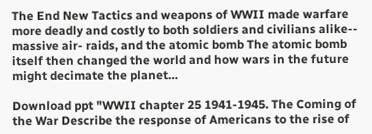The End New Tactics and weapons of WWII made warfare more deadly and costly to both soldiers and civilians alike-- massive air- raids, and the atomic bomb The atomic bomb itself then changed the world and how wars in the future might decimate the planet…

Download ppt "WWII chapter 25 1941-1945. The Coming of the War Describe the response of Americans to the rise of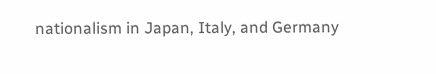nationalism in Japan, Italy, and Germany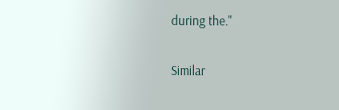during the."

Similar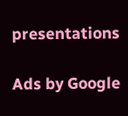presentations

Ads by Google